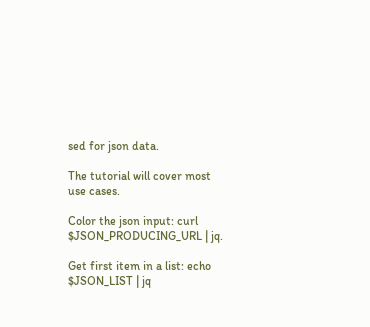sed for json data.

The tutorial will cover most use cases.

Color the json input: curl $JSON_PRODUCING_URL | jq.

Get first item in a list: echo $JSON_LIST | jq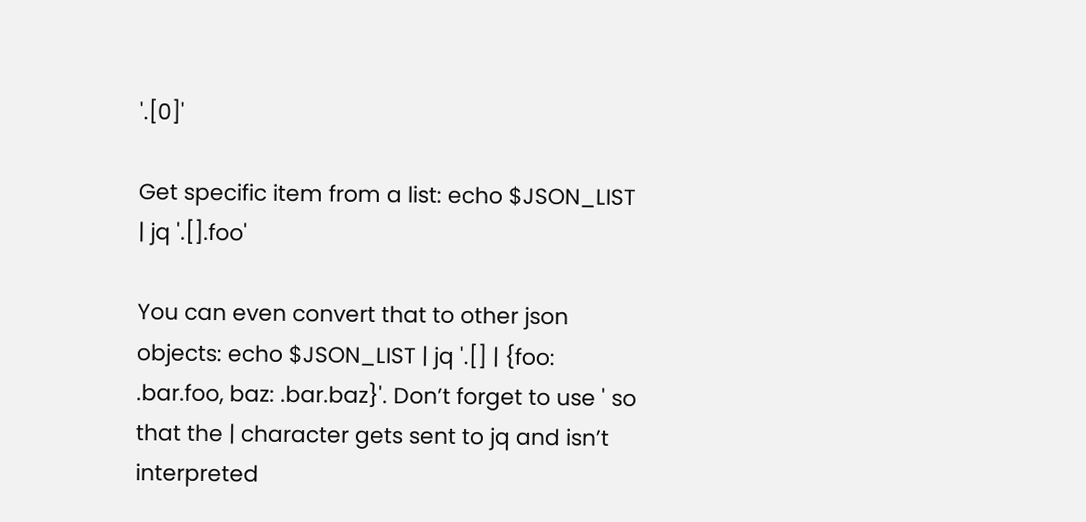'.[0]'

Get specific item from a list: echo $JSON_LIST | jq '.[].foo'

You can even convert that to other json objects: echo $JSON_LIST | jq '.[] | {foo: .bar.foo, baz: .bar.baz}'. Don’t forget to use ' so that the | character gets sent to jq and isn’t interpreted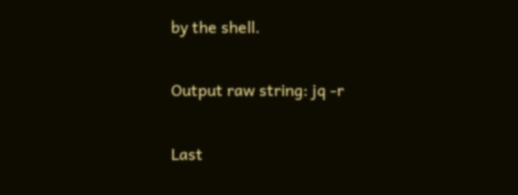by the shell.

Output raw string: jq -r

Last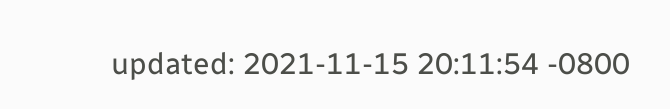updated: 2021-11-15 20:11:54 -0800